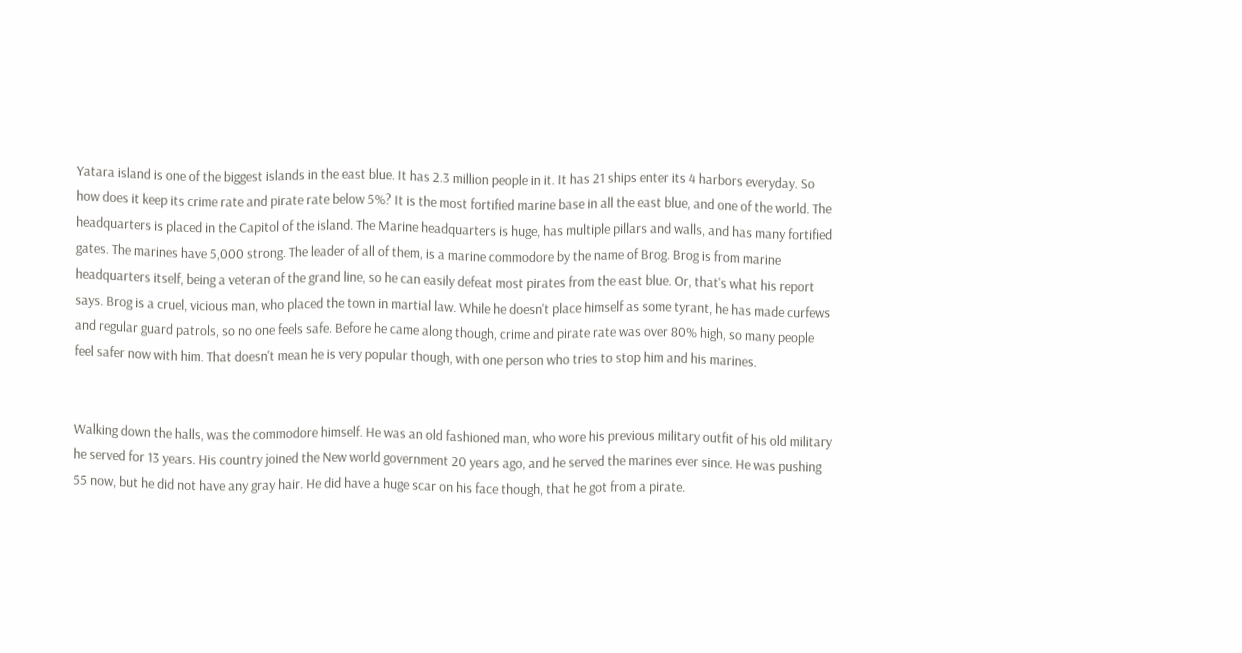Yatara island is one of the biggest islands in the east blue. It has 2.3 million people in it. It has 21 ships enter its 4 harbors everyday. So how does it keep its crime rate and pirate rate below 5%? It is the most fortified marine base in all the east blue, and one of the world. The headquarters is placed in the Capitol of the island. The Marine headquarters is huge, has multiple pillars and walls, and has many fortified gates. The marines have 5,000 strong. The leader of all of them, is a marine commodore by the name of Brog. Brog is from marine headquarters itself, being a veteran of the grand line, so he can easily defeat most pirates from the east blue. Or, that's what his report says. Brog is a cruel, vicious man, who placed the town in martial law. While he doesn't place himself as some tyrant, he has made curfews and regular guard patrols, so no one feels safe. Before he came along though, crime and pirate rate was over 80% high, so many people feel safer now with him. That doesn't mean he is very popular though, with one person who tries to stop him and his marines.


Walking down the halls, was the commodore himself. He was an old fashioned man, who wore his previous military outfit of his old military he served for 13 years. His country joined the New world government 20 years ago, and he served the marines ever since. He was pushing 55 now, but he did not have any gray hair. He did have a huge scar on his face though, that he got from a pirate.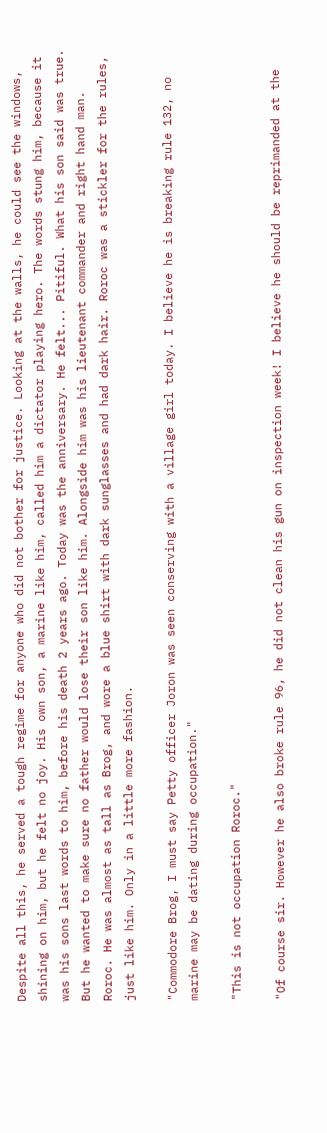Despite all this, he served a tough regime for anyone who did not bother for justice. Looking at the walls, he could see the windows, shining on him, but he felt no joy. His own son, a marine like him, called him a dictator playing hero. The words stung him, because it was his sons last words to him, before his death 2 years ago. Today was the anniversary. He felt... Pitiful. What his son said was true. But he wanted to make sure no father would lose their son like him. Alongside him was his lieutenant commander and right hand man. Roroc. He was almost as tall as Brog, and wore a blue shirt with dark sunglasses and had dark hair. Roroc was a stickler for the rules, just like him. Only in a little more fashion.

"Commodore Brog, I must say Petty officer Joron was seen conserving with a village girl today. I believe he is breaking rule 132, no marine may be dating during occupation."

"This is not occupation Roroc."

"Of course sir. However he also broke rule 96, he did not clean his gun on inspection week! I believe he should be reprimanded at the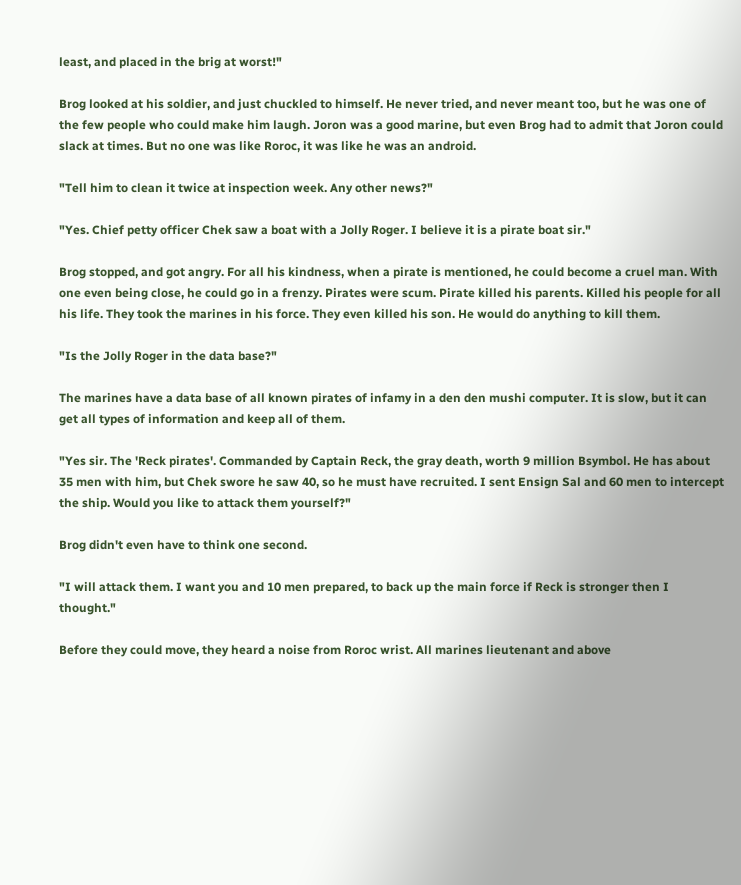least, and placed in the brig at worst!"

Brog looked at his soldier, and just chuckled to himself. He never tried, and never meant too, but he was one of the few people who could make him laugh. Joron was a good marine, but even Brog had to admit that Joron could slack at times. But no one was like Roroc, it was like he was an android.

"Tell him to clean it twice at inspection week. Any other news?"

"Yes. Chief petty officer Chek saw a boat with a Jolly Roger. I believe it is a pirate boat sir."

Brog stopped, and got angry. For all his kindness, when a pirate is mentioned, he could become a cruel man. With one even being close, he could go in a frenzy. Pirates were scum. Pirate killed his parents. Killed his people for all his life. They took the marines in his force. They even killed his son. He would do anything to kill them.

"Is the Jolly Roger in the data base?"

The marines have a data base of all known pirates of infamy in a den den mushi computer. It is slow, but it can get all types of information and keep all of them.

"Yes sir. The 'Reck pirates'. Commanded by Captain Reck, the gray death, worth 9 million Bsymbol. He has about 35 men with him, but Chek swore he saw 40, so he must have recruited. I sent Ensign Sal and 60 men to intercept the ship. Would you like to attack them yourself?"

Brog didn't even have to think one second.

"I will attack them. I want you and 10 men prepared, to back up the main force if Reck is stronger then I thought."

Before they could move, they heard a noise from Roroc wrist. All marines lieutenant and above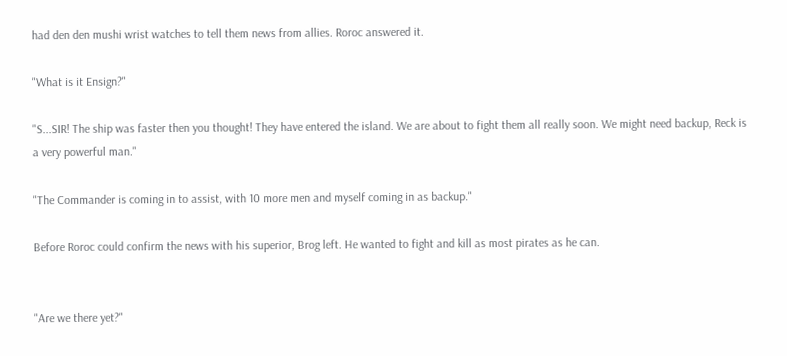had den den mushi wrist watches to tell them news from allies. Roroc answered it.

"What is it Ensign?"

"S...SIR! The ship was faster then you thought! They have entered the island. We are about to fight them all really soon. We might need backup, Reck is a very powerful man."

"The Commander is coming in to assist, with 10 more men and myself coming in as backup."

Before Roroc could confirm the news with his superior, Brog left. He wanted to fight and kill as most pirates as he can.


"Are we there yet?"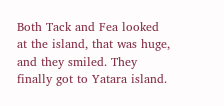Both Tack and Fea looked at the island, that was huge, and they smiled. They finally got to Yatara island.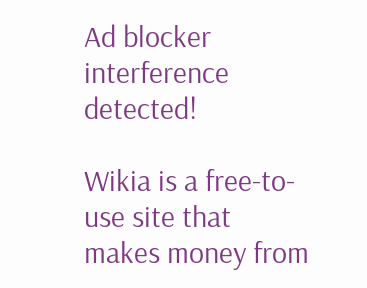Ad blocker interference detected!

Wikia is a free-to-use site that makes money from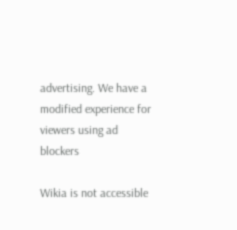advertising. We have a modified experience for viewers using ad blockers

Wikia is not accessible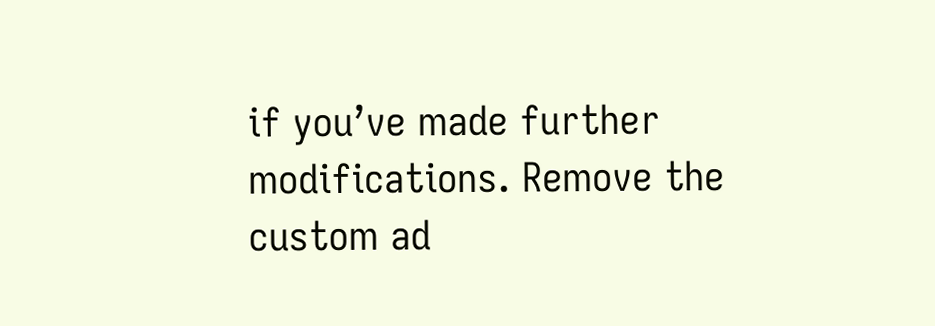if you’ve made further modifications. Remove the custom ad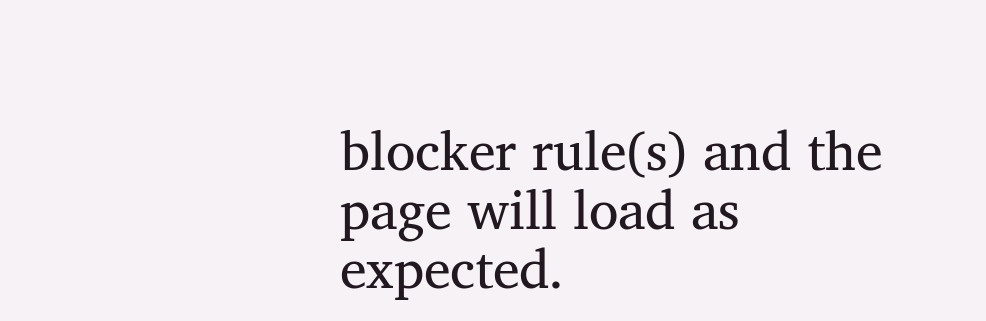blocker rule(s) and the page will load as expected.